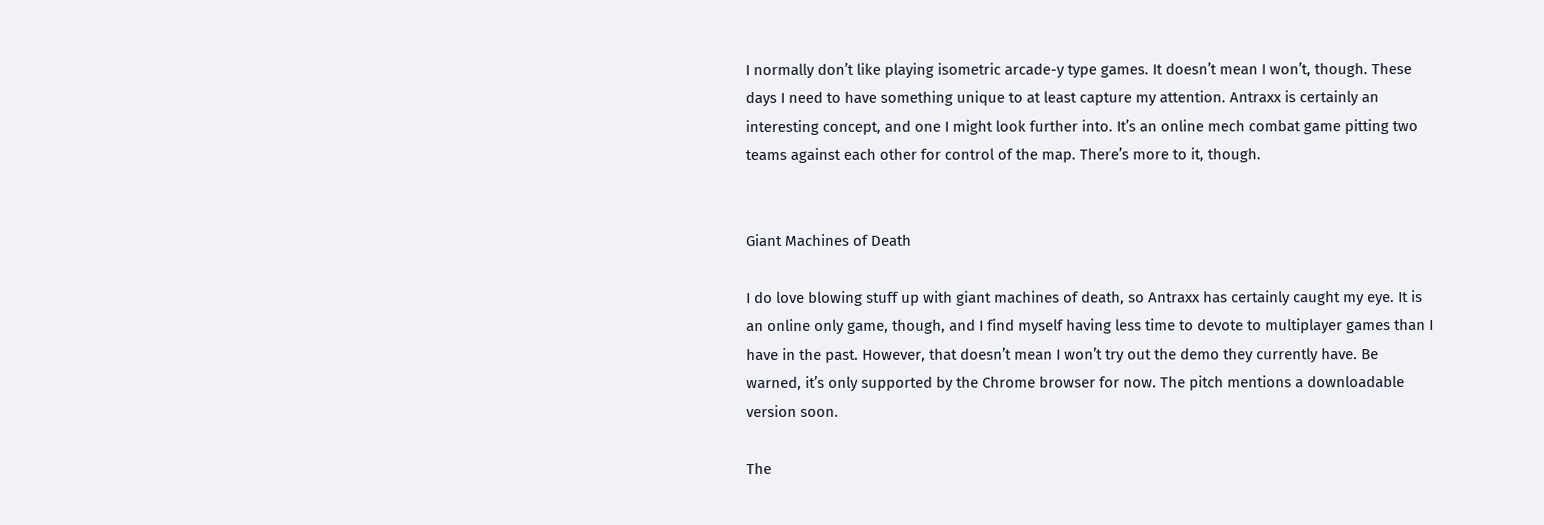I normally don’t like playing isometric arcade-y type games. It doesn’t mean I won’t, though. These days I need to have something unique to at least capture my attention. Antraxx is certainly an interesting concept, and one I might look further into. It’s an online mech combat game pitting two teams against each other for control of the map. There’s more to it, though.


Giant Machines of Death

I do love blowing stuff up with giant machines of death, so Antraxx has certainly caught my eye. It is an online only game, though, and I find myself having less time to devote to multiplayer games than I have in the past. However, that doesn’t mean I won’t try out the demo they currently have. Be warned, it’s only supported by the Chrome browser for now. The pitch mentions a downloadable version soon.

The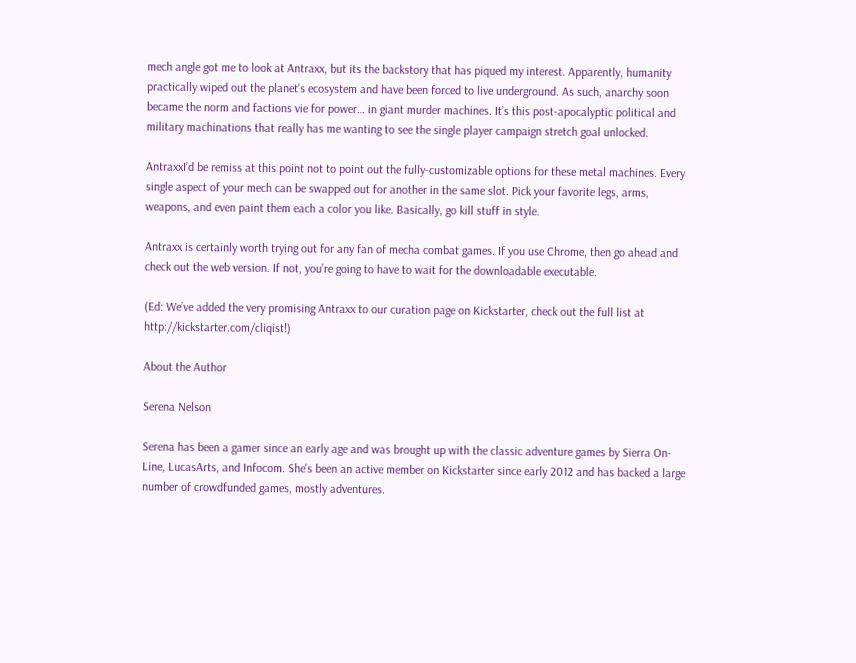mech angle got me to look at Antraxx, but its the backstory that has piqued my interest. Apparently, humanity practically wiped out the planet’s ecosystem and have been forced to live underground. As such, anarchy soon became the norm and factions vie for power… in giant murder machines. It’s this post-apocalyptic political and military machinations that really has me wanting to see the single player campaign stretch goal unlocked.

AntraxxI’d be remiss at this point not to point out the fully-customizable options for these metal machines. Every single aspect of your mech can be swapped out for another in the same slot. Pick your favorite legs, arms, weapons, and even paint them each a color you like. Basically, go kill stuff in style.

Antraxx is certainly worth trying out for any fan of mecha combat games. If you use Chrome, then go ahead and check out the web version. If not, you’re going to have to wait for the downloadable executable.

(Ed: We’ve added the very promising Antraxx to our curation page on Kickstarter, check out the full list at http://kickstarter.com/cliqist!)

About the Author

Serena Nelson

Serena has been a gamer since an early age and was brought up with the classic adventure games by Sierra On-Line, LucasArts, and Infocom. She's been an active member on Kickstarter since early 2012 and has backed a large number of crowdfunded games, mostly adventures.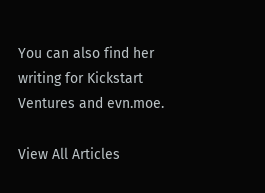You can also find her writing for Kickstart Ventures and evn.moe.

View All Articles